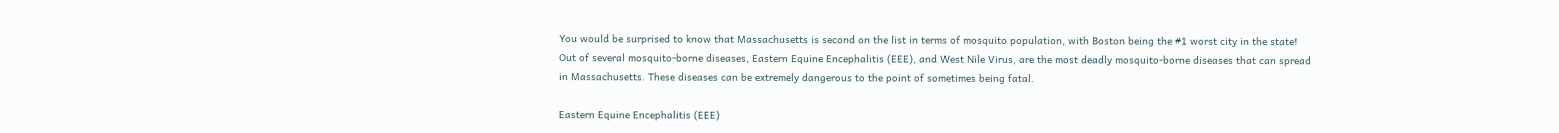You would be surprised to know that Massachusetts is second on the list in terms of mosquito population, with Boston being the #1 worst city in the state! Out of several mosquito-borne diseases, Eastern Equine Encephalitis (EEE), and West Nile Virus, are the most deadly mosquito-borne diseases that can spread in Massachusetts. These diseases can be extremely dangerous to the point of sometimes being fatal.

Eastern Equine Encephalitis (EEE)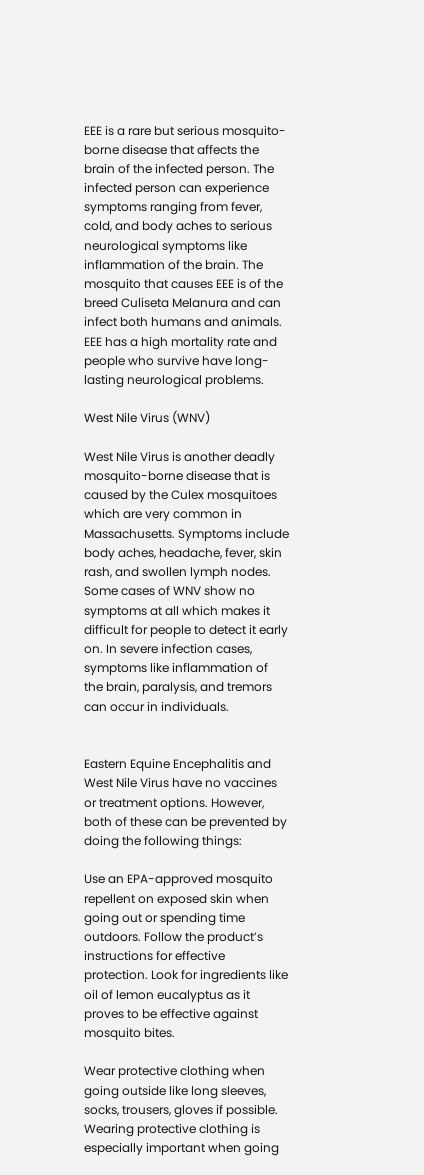EEE is a rare but serious mosquito-borne disease that affects the brain of the infected person. The infected person can experience symptoms ranging from fever, cold, and body aches to serious neurological symptoms like inflammation of the brain. The mosquito that causes EEE is of the breed Culiseta Melanura and can infect both humans and animals. EEE has a high mortality rate and people who survive have long-lasting neurological problems.

West Nile Virus (WNV)

West Nile Virus is another deadly mosquito-borne disease that is caused by the Culex mosquitoes which are very common in Massachusetts. Symptoms include body aches, headache, fever, skin rash, and swollen lymph nodes. Some cases of WNV show no symptoms at all which makes it difficult for people to detect it early on. In severe infection cases, symptoms like inflammation of the brain, paralysis, and tremors can occur in individuals.


Eastern Equine Encephalitis and West Nile Virus have no vaccines or treatment options. However, both of these can be prevented by doing the following things:

Use an EPA-approved mosquito repellent on exposed skin when going out or spending time outdoors. Follow the product’s instructions for effective protection. Look for ingredients like oil of lemon eucalyptus as it proves to be effective against mosquito bites.

Wear protective clothing when going outside like long sleeves, socks, trousers, gloves if possible. Wearing protective clothing is especially important when going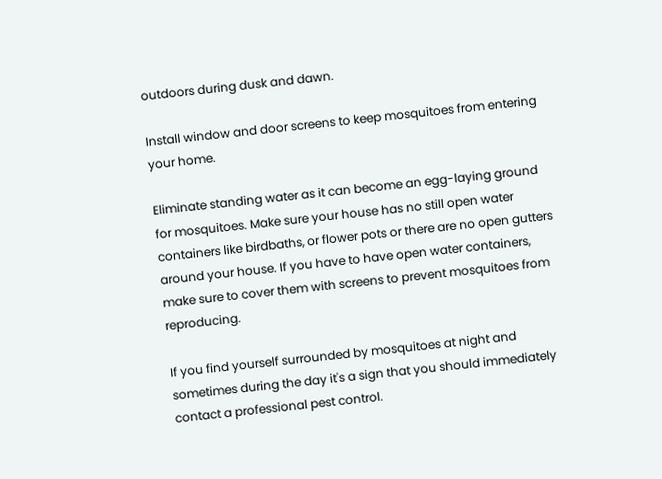outdoors during dusk and dawn.

Install window and door screens to keep mosquitoes from entering your home.

Eliminate standing water as it can become an egg-laying ground for mosquitoes. Make sure your house has no still open water containers like birdbaths, or flower pots or there are no open gutters around your house. If you have to have open water containers, make sure to cover them with screens to prevent mosquitoes from reproducing.

If you find yourself surrounded by mosquitoes at night and sometimes during the day it's a sign that you should immediately contact a professional pest control.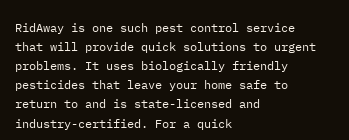RidAway is one such pest control service that will provide quick solutions to urgent problems. It uses biologically friendly pesticides that leave your home safe to return to and is state-licensed and industry-certified. For a quick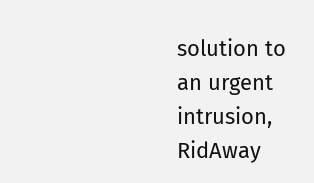solution to an urgent intrusion, RidAway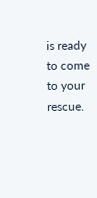is ready to come to your rescue.